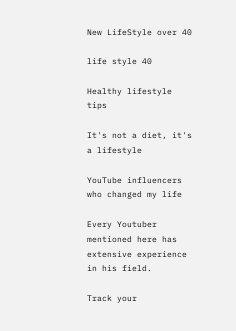New LifeStyle over 40

life style 40

Healthy lifestyle tips

It's not a diet, it's a lifestyle

YouTube influencers who changed my life

Every Youtuber mentioned here has extensive experience in his field.

Track your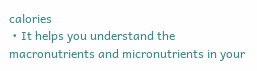calories
 • It helps you understand the macronutrients and micronutrients in your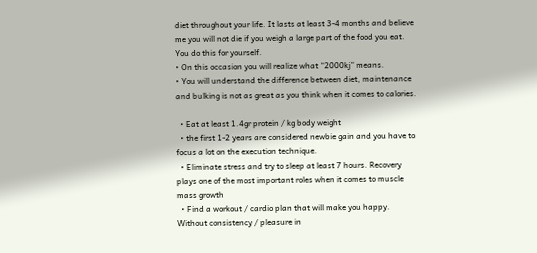diet throughout your life. It lasts at least 3-4 months and believe me you will not die if you weigh a large part of the food you eat. You do this for yourself.
• On this occasion you will realize what “2000kj” means.
• You will understand the difference between diet, maintenance and bulking is not as great as you think when it comes to calories.

  • Eat at least 1.4gr protein / kg body weight
  • the first 1-2 years are considered newbie gain and you have to focus a lot on the execution technique.
  • Eliminate stress and try to sleep at least 7 hours. Recovery plays one of the most important roles when it comes to muscle mass growth
  • Find a workout / cardio plan that will make you happy. Without consistency / pleasure in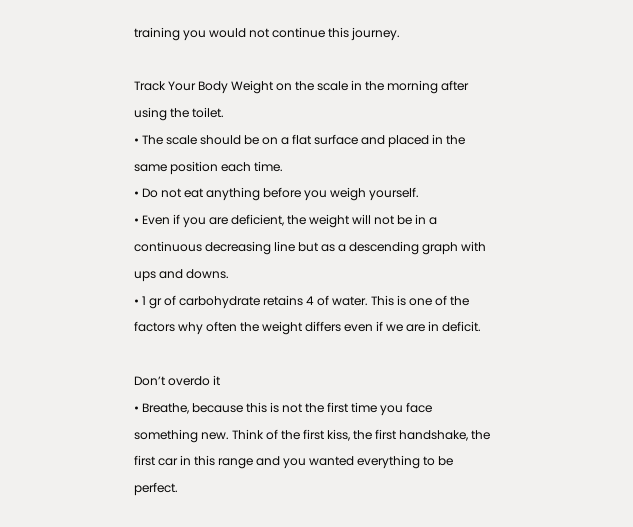training you would not continue this journey.

Track Your Body Weight on the scale in the morning after using the toilet.
• The scale should be on a flat surface and placed in the same position each time.
• Do not eat anything before you weigh yourself.
• Even if you are deficient, the weight will not be in a continuous decreasing line but as a descending graph with ups and downs.
• 1 gr of carbohydrate retains 4 of water. This is one of the factors why often the weight differs even if we are in deficit.

Don’t overdo it
• Breathe, because this is not the first time you face something new. Think of the first kiss, the first handshake, the first car in this range and you wanted everything to be perfect.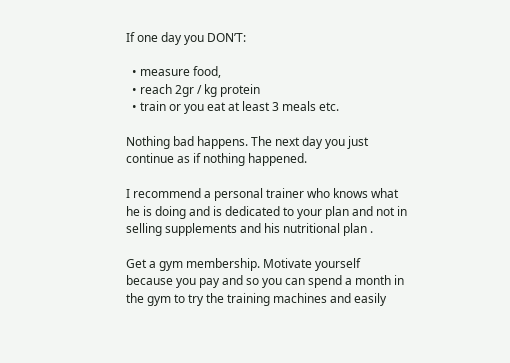If one day you DON’T:

  • measure food,
  • reach 2gr / kg protein
  • train or you eat at least 3 meals etc.

Nothing bad happens. The next day you just continue as if nothing happened.

I recommend a personal trainer who knows what he is doing and is dedicated to your plan and not in selling supplements and his nutritional plan .

Get a gym membership. Motivate yourself because you pay and so you can spend a month in the gym to try the training machines and easily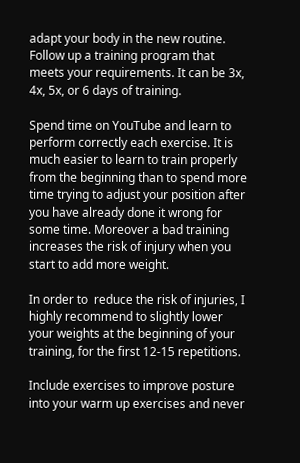adapt your body in the new routine. Follow up a training program that meets your requirements. It can be 3x, 4x, 5x, or 6 days of training.

Spend time on YouTube and learn to perform correctly each exercise. It is much easier to learn to train properly from the beginning than to spend more time trying to adjust your position after you have already done it wrong for some time. Moreover a bad training increases the risk of injury when you start to add more weight.

In order to  reduce the risk of injuries, I highly recommend to slightly lower your weights at the beginning of your training, for the first 12-15 repetitions.

Include exercises to improve posture into your warm up exercises and never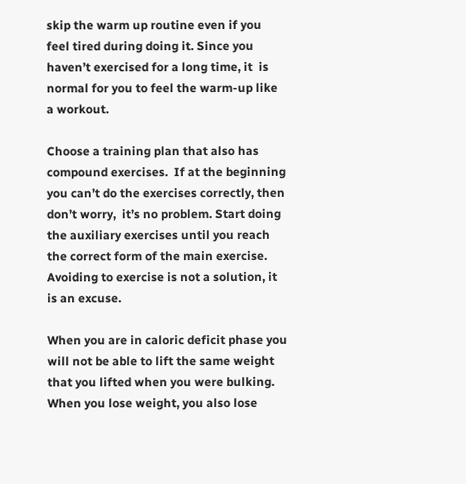skip the warm up routine even if you feel tired during doing it. Since you haven’t exercised for a long time, it  is normal for you to feel the warm-up like a workout.

Choose a training plan that also has compound exercises.  If at the beginning you can’t do the exercises correctly, then don’t worry,  it’s no problem. Start doing the auxiliary exercises until you reach the correct form of the main exercise. Avoiding to exercise is not a solution, it is an excuse.

When you are in caloric deficit phase you will not be able to lift the same weight that you lifted when you were bulking. When you lose weight, you also lose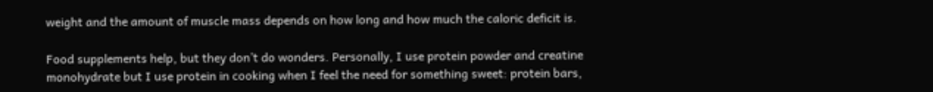weight and the amount of muscle mass depends on how long and how much the caloric deficit is.

Food supplements help, but they don’t do wonders. Personally, I use protein powder and creatine monohydrate but I use protein in cooking when I feel the need for something sweet: protein bars,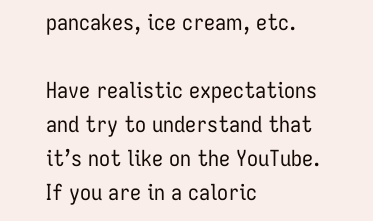pancakes, ice cream, etc.

Have realistic expectations and try to understand that it’s not like on the YouTube. If you are in a caloric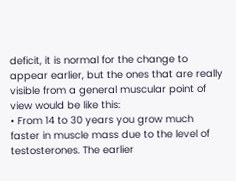deficit, it is normal for the change to appear earlier, but the ones that are really visible from a general muscular point of view would be like this:
• From 14 to 30 years you grow much faster in muscle mass due to the level of testosterones. The earlier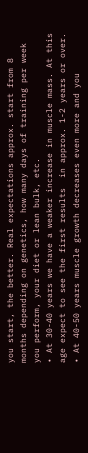you start, the better. Real expectations approx. start from 8 months depending on genetics, how many days of training per week you perform, your diet or lean bulk, etc.
• At 30-40 years we have a weaker increase in muscle mass. At this age expect to see the first results  in approx. 1-2 years or over.
• At 40-50 years muscle growth decreases even more and you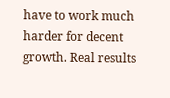have to work much harder for decent growth. Real results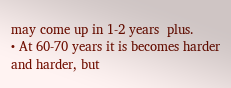may come up in 1-2 years  plus.
• At 60-70 years it is becomes harder and harder, but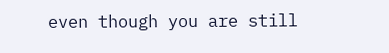even though you are still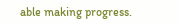able making progress.